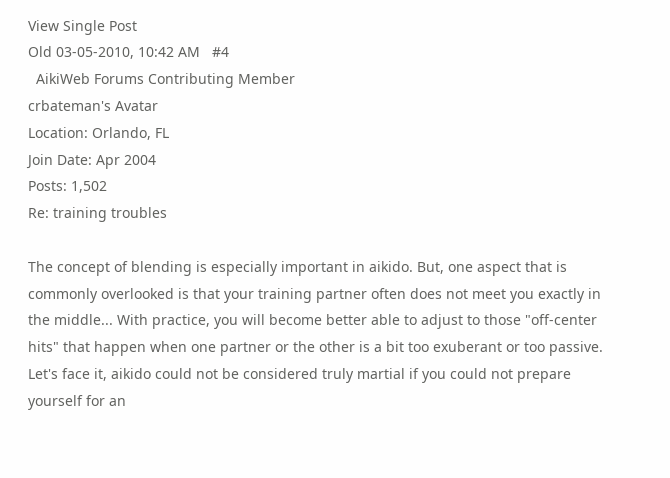View Single Post
Old 03-05-2010, 10:42 AM   #4
  AikiWeb Forums Contributing Member
crbateman's Avatar
Location: Orlando, FL
Join Date: Apr 2004
Posts: 1,502
Re: training troubles

The concept of blending is especially important in aikido. But, one aspect that is commonly overlooked is that your training partner often does not meet you exactly in the middle... With practice, you will become better able to adjust to those "off-center hits" that happen when one partner or the other is a bit too exuberant or too passive. Let's face it, aikido could not be considered truly martial if you could not prepare yourself for an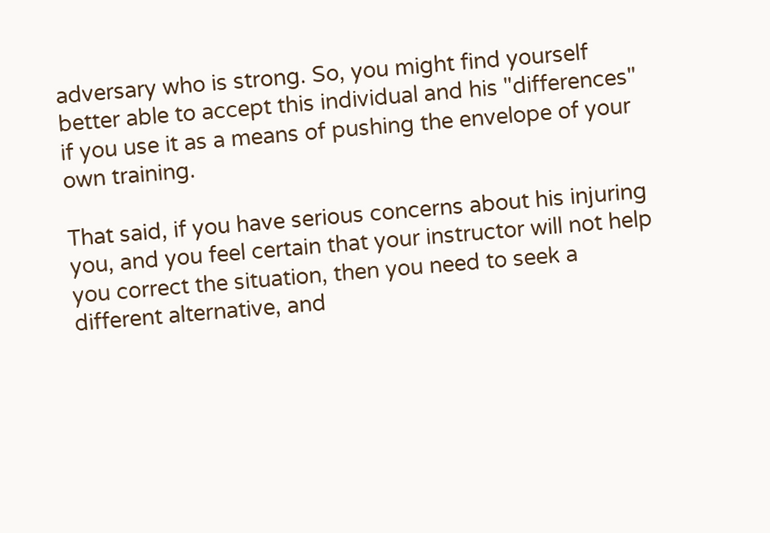adversary who is strong. So, you might find yourself better able to accept this individual and his "differences" if you use it as a means of pushing the envelope of your own training.

That said, if you have serious concerns about his injuring you, and you feel certain that your instructor will not help you correct the situation, then you need to seek a different alternative, and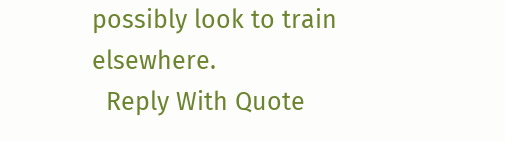possibly look to train elsewhere.
  Reply With Quote